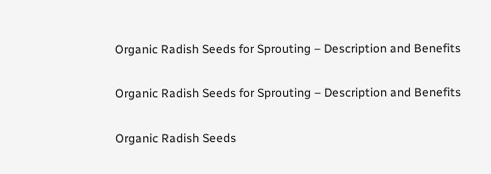Organic Radish Seeds for Sprouting – Description and Benefits

Organic Radish Seeds for Sprouting – Description and Benefits

Organic Radish Seeds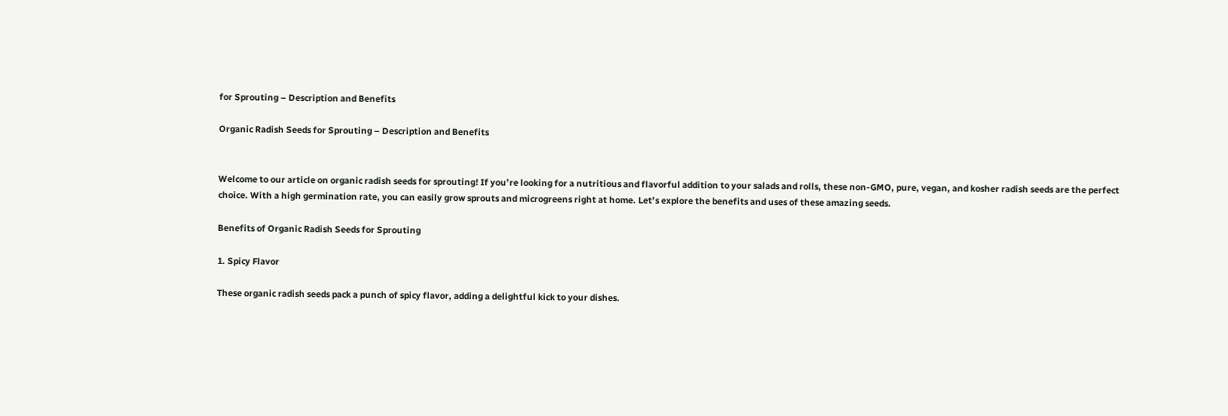for Sprouting – Description and Benefits

Organic Radish Seeds for Sprouting – Description and Benefits


Welcome to our article on organic radish seeds for sprouting! If you’re looking for a nutritious and flavorful addition to your salads and rolls, these non-GMO, pure, vegan, and kosher radish seeds are the perfect choice. With a high germination rate, you can easily grow sprouts and microgreens right at home. Let’s explore the benefits and uses of these amazing seeds.

Benefits of Organic Radish Seeds for Sprouting

1. Spicy Flavor

These organic radish seeds pack a punch of spicy flavor, adding a delightful kick to your dishes.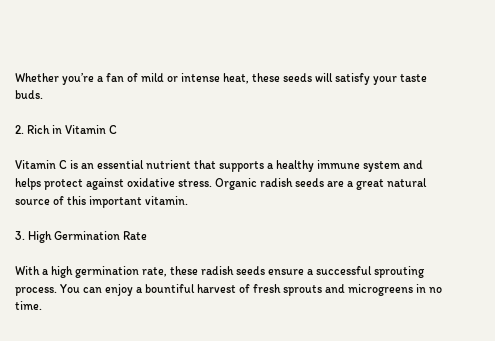Whether you’re a fan of mild or intense heat, these seeds will satisfy your taste buds.

2. Rich in Vitamin C

Vitamin C is an essential nutrient that supports a healthy immune system and helps protect against oxidative stress. Organic radish seeds are a great natural source of this important vitamin.

3. High Germination Rate

With a high germination rate, these radish seeds ensure a successful sprouting process. You can enjoy a bountiful harvest of fresh sprouts and microgreens in no time.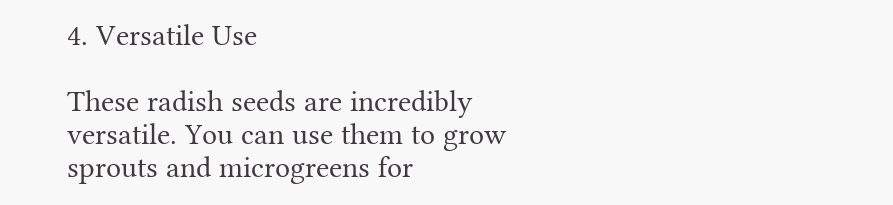4. Versatile Use

These radish seeds are incredibly versatile. You can use them to grow sprouts and microgreens for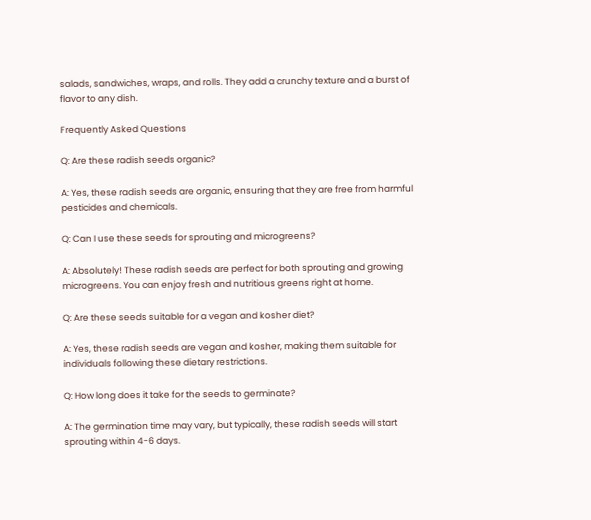salads, sandwiches, wraps, and rolls. They add a crunchy texture and a burst of flavor to any dish.

Frequently Asked Questions

Q: Are these radish seeds organic?

A: Yes, these radish seeds are organic, ensuring that they are free from harmful pesticides and chemicals.

Q: Can I use these seeds for sprouting and microgreens?

A: Absolutely! These radish seeds are perfect for both sprouting and growing microgreens. You can enjoy fresh and nutritious greens right at home.

Q: Are these seeds suitable for a vegan and kosher diet?

A: Yes, these radish seeds are vegan and kosher, making them suitable for individuals following these dietary restrictions.

Q: How long does it take for the seeds to germinate?

A: The germination time may vary, but typically, these radish seeds will start sprouting within 4-6 days.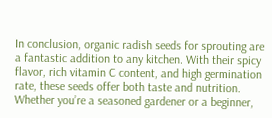In conclusion, organic radish seeds for sprouting are a fantastic addition to any kitchen. With their spicy flavor, rich vitamin C content, and high germination rate, these seeds offer both taste and nutrition. Whether you’re a seasoned gardener or a beginner,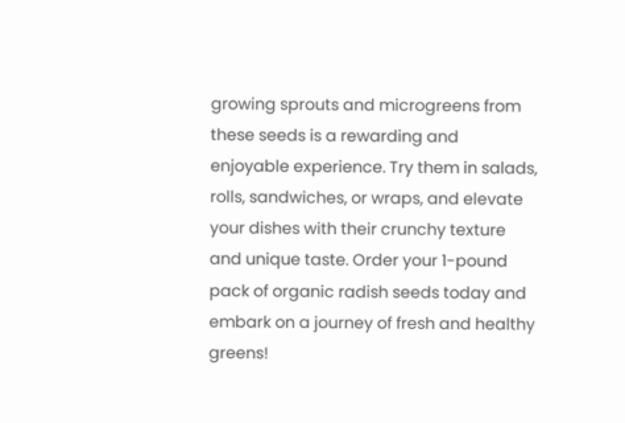growing sprouts and microgreens from these seeds is a rewarding and enjoyable experience. Try them in salads, rolls, sandwiches, or wraps, and elevate your dishes with their crunchy texture and unique taste. Order your 1-pound pack of organic radish seeds today and embark on a journey of fresh and healthy greens!